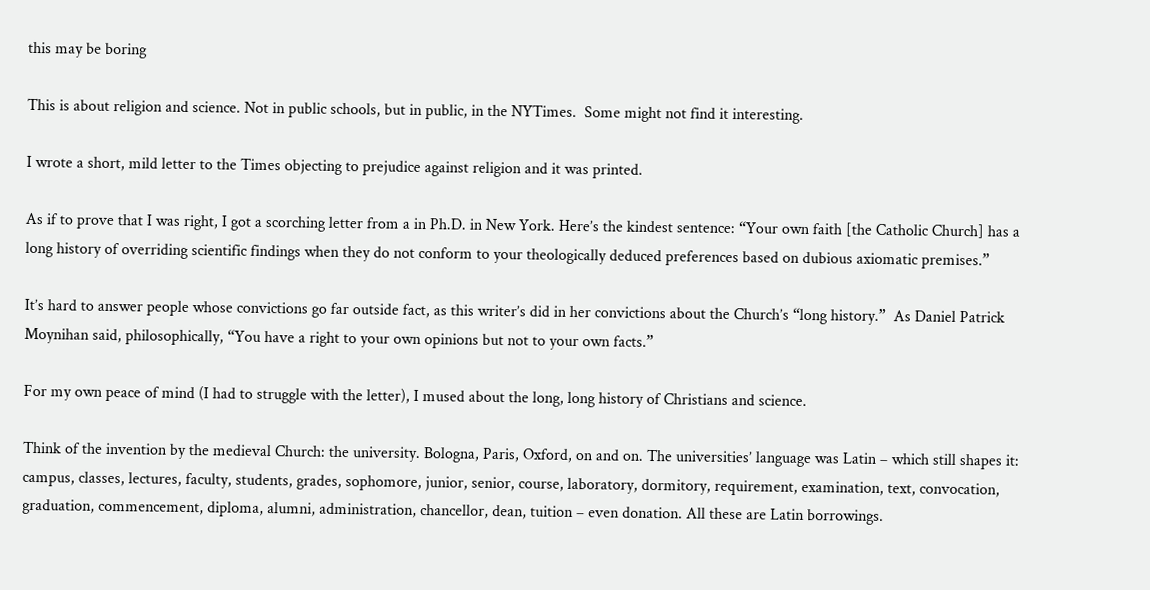this may be boring

This is about religion and science. Not in public schools, but in public, in the NYTimes.  Some might not find it interesting.

I wrote a short, mild letter to the Times objecting to prejudice against religion and it was printed.

As if to prove that I was right, I got a scorching letter from a in Ph.D. in New York. Here’s the kindest sentence: “Your own faith [the Catholic Church] has a long history of overriding scientific findings when they do not conform to your theologically deduced preferences based on dubious axiomatic premises.”

It’s hard to answer people whose convictions go far outside fact, as this writer’s did in her convictions about the Church’s “long history.”  As Daniel Patrick Moynihan said, philosophically, “You have a right to your own opinions but not to your own facts.”

For my own peace of mind (I had to struggle with the letter), I mused about the long, long history of Christians and science.

Think of the invention by the medieval Church: the university. Bologna, Paris, Oxford, on and on. The universities’ language was Latin – which still shapes it: campus, classes, lectures, faculty, students, grades, sophomore, junior, senior, course, laboratory, dormitory, requirement, examination, text, convocation, graduation, commencement, diploma, alumni, administration, chancellor, dean, tuition – even donation. All these are Latin borrowings.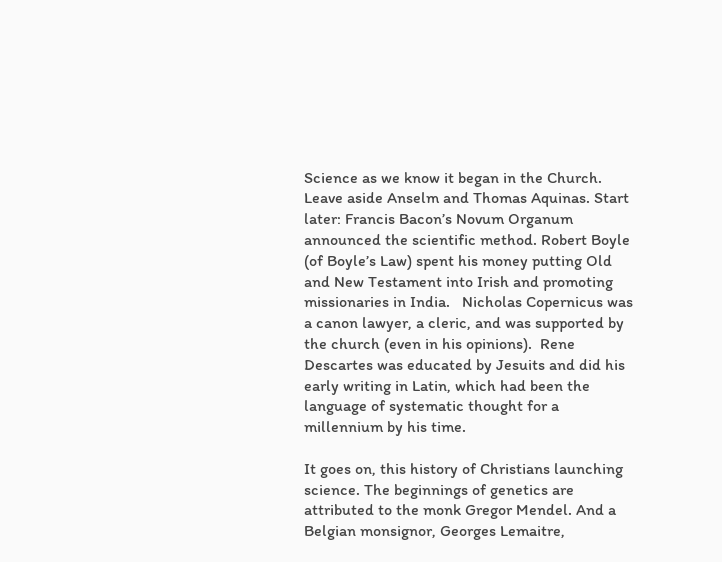Science as we know it began in the Church. Leave aside Anselm and Thomas Aquinas. Start later: Francis Bacon’s Novum Organum announced the scientific method. Robert Boyle (of Boyle’s Law) spent his money putting Old and New Testament into Irish and promoting missionaries in India.   Nicholas Copernicus was a canon lawyer, a cleric, and was supported by the church (even in his opinions).  Rene Descartes was educated by Jesuits and did his early writing in Latin, which had been the language of systematic thought for a millennium by his time.

It goes on, this history of Christians launching science. The beginnings of genetics are attributed to the monk Gregor Mendel. And a Belgian monsignor, Georges Lemaitre,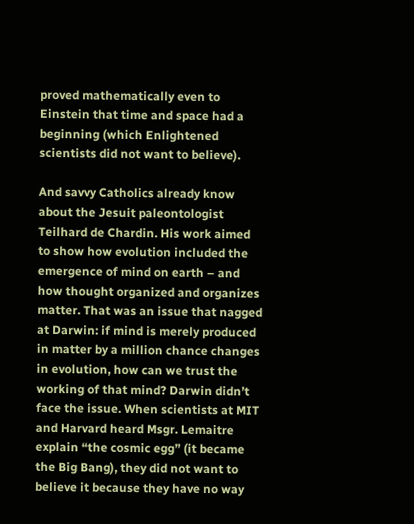proved mathematically even to Einstein that time and space had a beginning (which Enlightened scientists did not want to believe).

And savvy Catholics already know about the Jesuit paleontologist Teilhard de Chardin. His work aimed to show how evolution included the emergence of mind on earth – and how thought organized and organizes matter. That was an issue that nagged at Darwin: if mind is merely produced in matter by a million chance changes in evolution, how can we trust the working of that mind? Darwin didn’t face the issue. When scientists at MIT and Harvard heard Msgr. Lemaitre explain “the cosmic egg” (it became the Big Bang), they did not want to believe it because they have no way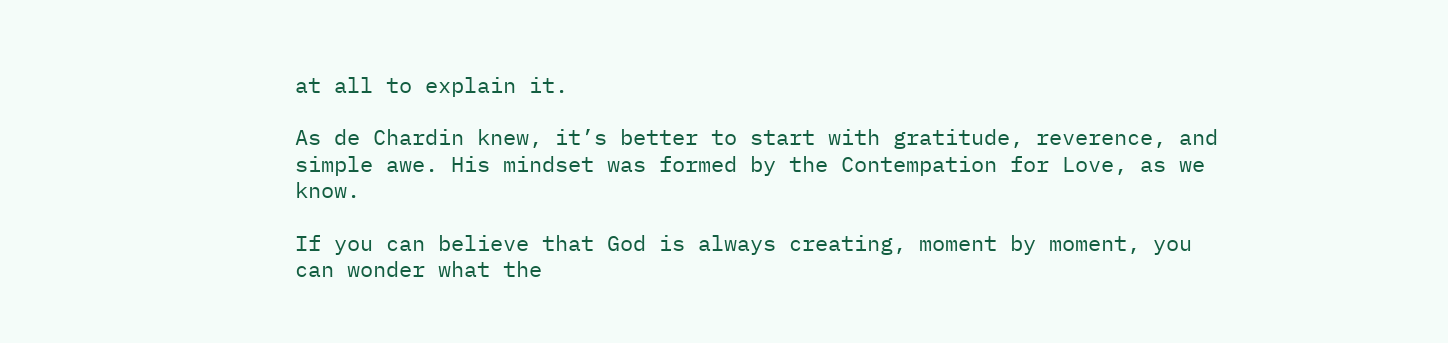at all to explain it.

As de Chardin knew, it’s better to start with gratitude, reverence, and simple awe. His mindset was formed by the Contempation for Love, as we know.

If you can believe that God is always creating, moment by moment, you can wonder what the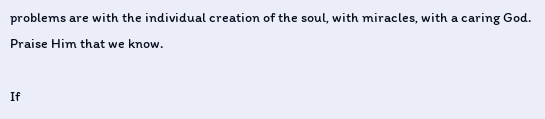problems are with the individual creation of the soul, with miracles, with a caring God. Praise Him that we know.

If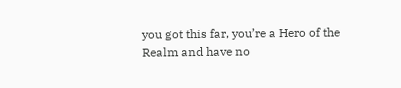you got this far, you’re a Hero of the Realm and have no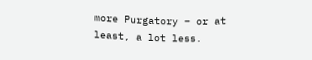more Purgatory – or at least, a lot less.